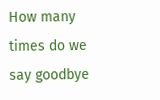How many times do we say goodbye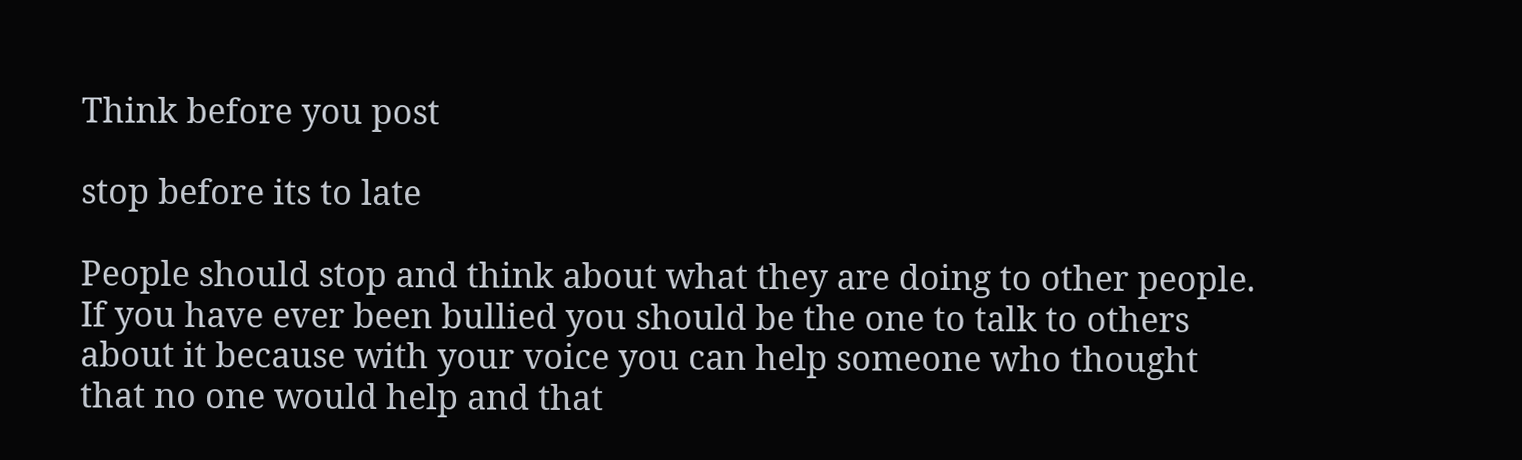Think before you post

stop before its to late

People should stop and think about what they are doing to other people. If you have ever been bullied you should be the one to talk to others about it because with your voice you can help someone who thought that no one would help and that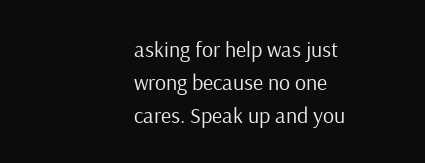asking for help was just wrong because no one cares. Speak up and you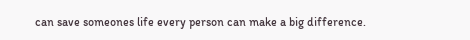can save someones life every person can make a big difference.